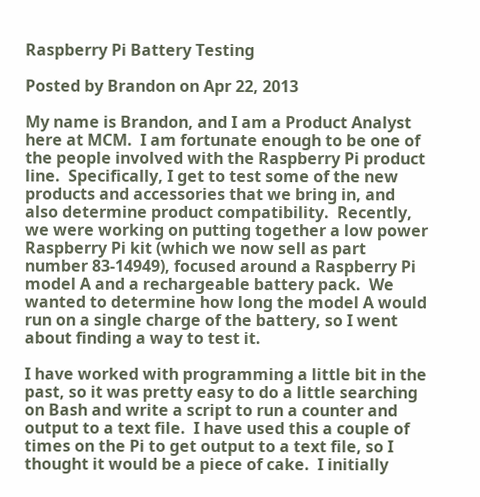Raspberry Pi Battery Testing

Posted by Brandon on Apr 22, 2013

My name is Brandon, and I am a Product Analyst here at MCM.  I am fortunate enough to be one of the people involved with the Raspberry Pi product line.  Specifically, I get to test some of the new products and accessories that we bring in, and also determine product compatibility.  Recently, we were working on putting together a low power Raspberry Pi kit (which we now sell as part number 83-14949), focused around a Raspberry Pi model A and a rechargeable battery pack.  We wanted to determine how long the model A would run on a single charge of the battery, so I went about finding a way to test it.

I have worked with programming a little bit in the past, so it was pretty easy to do a little searching on Bash and write a script to run a counter and output to a text file.  I have used this a couple of times on the Pi to get output to a text file, so I thought it would be a piece of cake.  I initially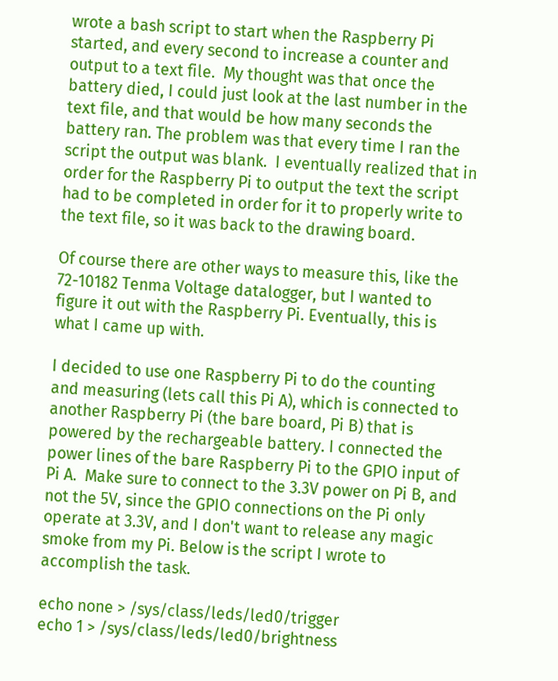wrote a bash script to start when the Raspberry Pi started, and every second to increase a counter and output to a text file.  My thought was that once the battery died, I could just look at the last number in the text file, and that would be how many seconds the battery ran. The problem was that every time I ran the script the output was blank.  I eventually realized that in order for the Raspberry Pi to output the text the script had to be completed in order for it to properly write to the text file, so it was back to the drawing board.

Of course there are other ways to measure this, like the 72-10182 Tenma Voltage datalogger, but I wanted to figure it out with the Raspberry Pi. Eventually, this is what I came up with.

I decided to use one Raspberry Pi to do the counting and measuring (lets call this Pi A), which is connected to another Raspberry Pi (the bare board, Pi B) that is powered by the rechargeable battery. I connected the power lines of the bare Raspberry Pi to the GPIO input of Pi A.  Make sure to connect to the 3.3V power on Pi B, and not the 5V, since the GPIO connections on the Pi only operate at 3.3V, and I don't want to release any magic smoke from my Pi. Below is the script I wrote to accomplish the task.

echo none > /sys/class/leds/led0/trigger
echo 1 > /sys/class/leds/led0/brightness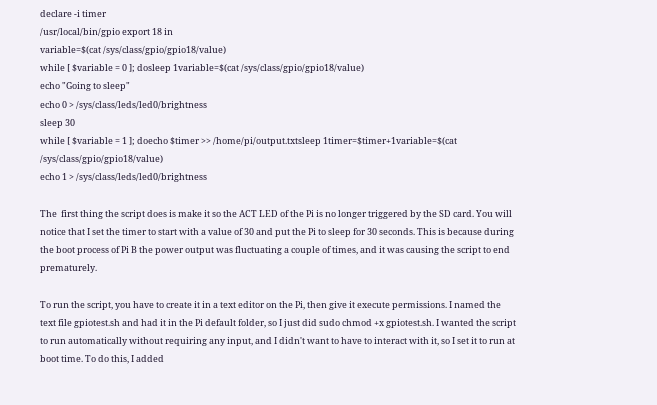declare -i timer
/usr/local/bin/gpio export 18 in
variable=$(cat /sys/class/gpio/gpio18/value)
while [ $variable = 0 ]; dosleep 1variable=$(cat /sys/class/gpio/gpio18/value)
echo "Going to sleep"
echo 0 > /sys/class/leds/led0/brightness
sleep 30
while [ $variable = 1 ]; doecho $timer >> /home/pi/output.txtsleep 1timer=$timer+1variable=$(cat /sys/class/gpio/gpio18/value)
echo 1 > /sys/class/leds/led0/brightness

The  first thing the script does is make it so the ACT LED of the Pi is no longer triggered by the SD card. You will notice that I set the timer to start with a value of 30 and put the Pi to sleep for 30 seconds. This is because during the boot process of Pi B the power output was fluctuating a couple of times, and it was causing the script to end prematurely.

To run the script, you have to create it in a text editor on the Pi, then give it execute permissions. I named the text file gpiotest.sh and had it in the Pi default folder, so I just did sudo chmod +x gpiotest.sh. I wanted the script to run automatically without requiring any input, and I didn't want to have to interact with it, so I set it to run at boot time. To do this, I added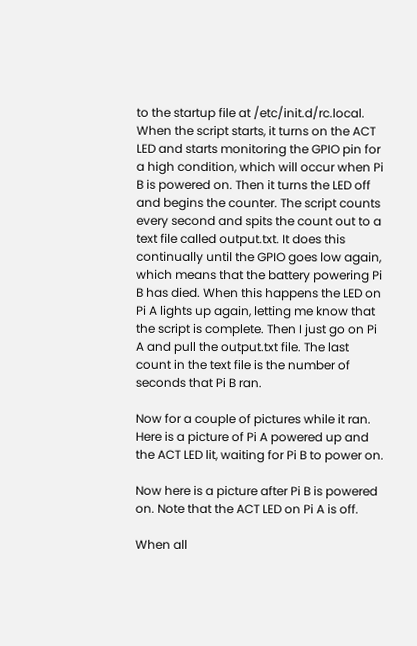to the startup file at /etc/init.d/rc.local. When the script starts, it turns on the ACT LED and starts monitoring the GPIO pin for a high condition, which will occur when Pi B is powered on. Then it turns the LED off and begins the counter. The script counts every second and spits the count out to a text file called output.txt. It does this continually until the GPIO goes low again, which means that the battery powering Pi B has died. When this happens the LED on Pi A lights up again, letting me know that the script is complete. Then I just go on Pi A and pull the output.txt file. The last count in the text file is the number of seconds that Pi B ran.

Now for a couple of pictures while it ran. Here is a picture of Pi A powered up and the ACT LED lit, waiting for Pi B to power on.

Now here is a picture after Pi B is powered on. Note that the ACT LED on Pi A is off.

When all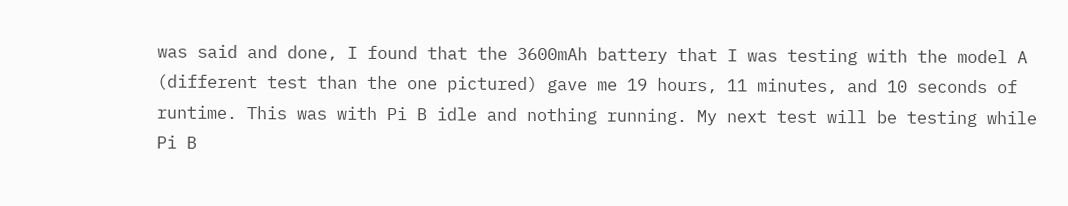was said and done, I found that the 3600mAh battery that I was testing with the model A (different test than the one pictured) gave me 19 hours, 11 minutes, and 10 seconds of runtime. This was with Pi B idle and nothing running. My next test will be testing while Pi B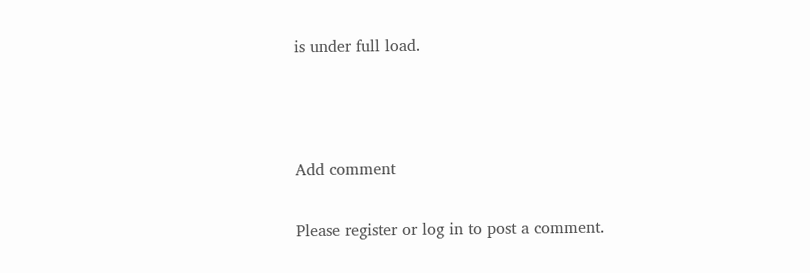is under full load.



Add comment

Please register or log in to post a comment.